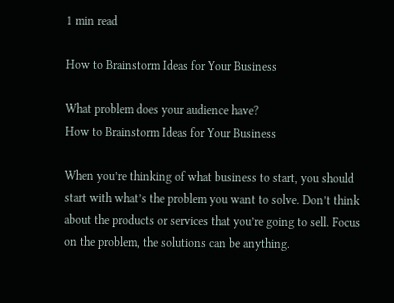1 min read

How to Brainstorm Ideas for Your Business

What problem does your audience have?
How to Brainstorm Ideas for Your Business

When you’re thinking of what business to start, you should start with what’s the problem you want to solve. Don’t think about the products or services that you’re going to sell. Focus on the problem, the solutions can be anything.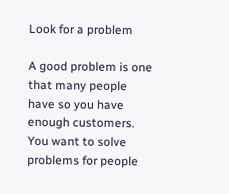Look for a problem

A good problem is one that many people have so you have enough customers. You want to solve problems for people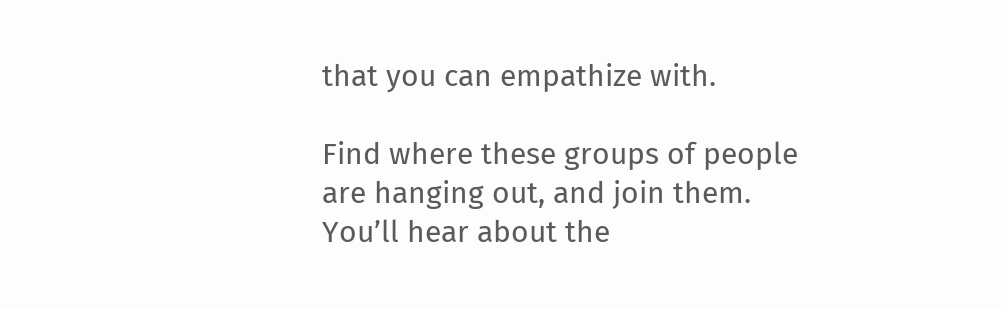that you can empathize with.

Find where these groups of people are hanging out, and join them. You’ll hear about the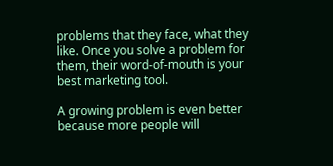problems that they face, what they like. Once you solve a problem for them, their word-of-mouth is your best marketing tool.

A growing problem is even better because more people will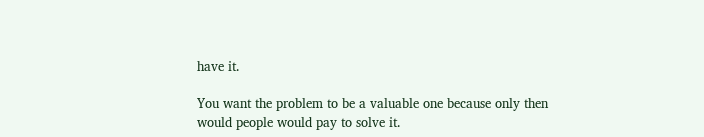have it.

You want the problem to be a valuable one because only then would people would pay to solve it.